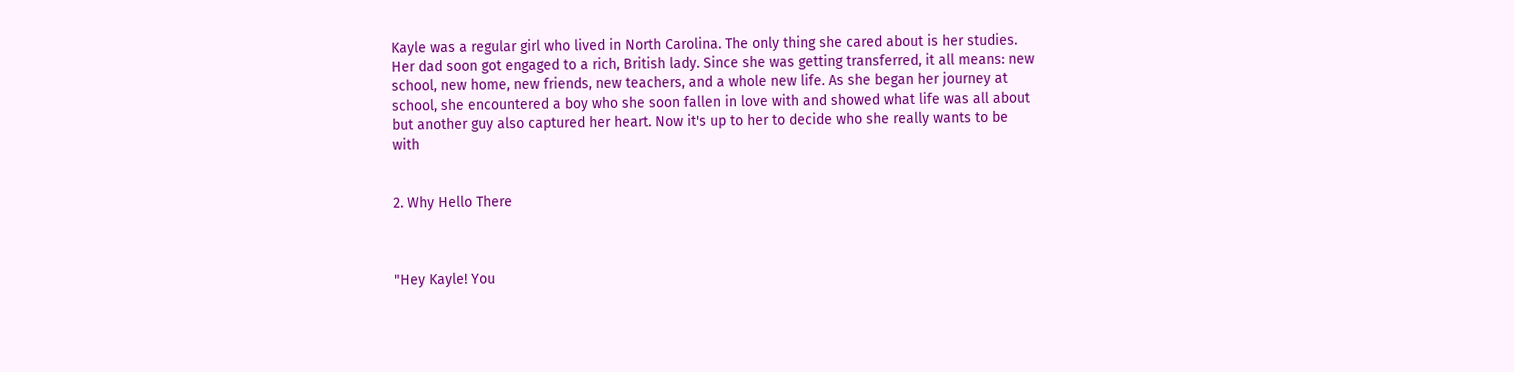Kayle was a regular girl who lived in North Carolina. The only thing she cared about is her studies. Her dad soon got engaged to a rich, British lady. Since she was getting transferred, it all means: new school, new home, new friends, new teachers, and a whole new life. As she began her journey at school, she encountered a boy who she soon fallen in love with and showed what life was all about but another guy also captured her heart. Now it's up to her to decide who she really wants to be with


2. Why Hello There



"Hey Kayle! You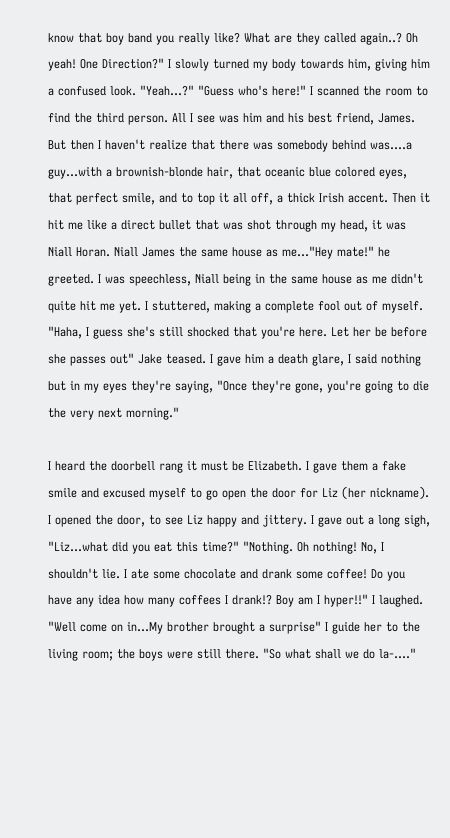know that boy band you really like? What are they called again..? Oh yeah! One Direction?" I slowly turned my body towards him, giving him a confused look. "Yeah...?" "Guess who's here!" I scanned the room to find the third person. All I see was him and his best friend, James. But then I haven't realize that there was somebody behind was....a guy...with a brownish-blonde hair, that oceanic blue colored eyes, that perfect smile, and to top it all off, a thick Irish accent. Then it hit me like a direct bullet that was shot through my head, it was Niall Horan. Niall James the same house as me..."Hey mate!" he greeted. I was speechless, Niall being in the same house as me didn't quite hit me yet. I stuttered, making a complete fool out of myself. "Haha, I guess she's still shocked that you're here. Let her be before she passes out" Jake teased. I gave him a death glare, I said nothing but in my eyes they're saying, "Once they're gone, you're going to die the very next morning."

I heard the doorbell rang it must be Elizabeth. I gave them a fake smile and excused myself to go open the door for Liz (her nickname). I opened the door, to see Liz happy and jittery. I gave out a long sigh, "Liz...what did you eat this time?" "Nothing. Oh nothing! No, I shouldn't lie. I ate some chocolate and drank some coffee! Do you have any idea how many coffees I drank!? Boy am I hyper!!" I laughed. "Well come on in...My brother brought a surprise" I guide her to the living room; the boys were still there. "So what shall we do la-...."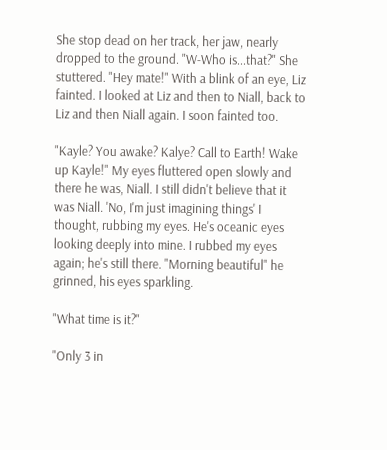She stop dead on her track, her jaw, nearly dropped to the ground. "W-Who is...that?" She stuttered. "Hey mate!" With a blink of an eye, Liz fainted. I looked at Liz and then to Niall, back to Liz and then Niall again. I soon fainted too.

"Kayle? You awake? Kalye? Call to Earth! Wake up Kayle!" My eyes fluttered open slowly and there he was, Niall. I still didn't believe that it was Niall. 'No, I'm just imagining things' I thought, rubbing my eyes. He's oceanic eyes looking deeply into mine. I rubbed my eyes again; he's still there. "Morning beautiful" he grinned, his eyes sparkling.

"What time is it?"

"Only 3 in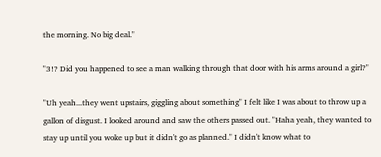the morning. No big deal."

"3!? Did you happened to see a man walking through that door with his arms around a girl?"

"Uh yeah...they went upstairs, giggling about something" I felt like I was about to throw up a gallon of disgust. I looked around and saw the others passed out. "Haha yeah, they wanted to stay up until you woke up but it didn't go as planned." I didn't know what to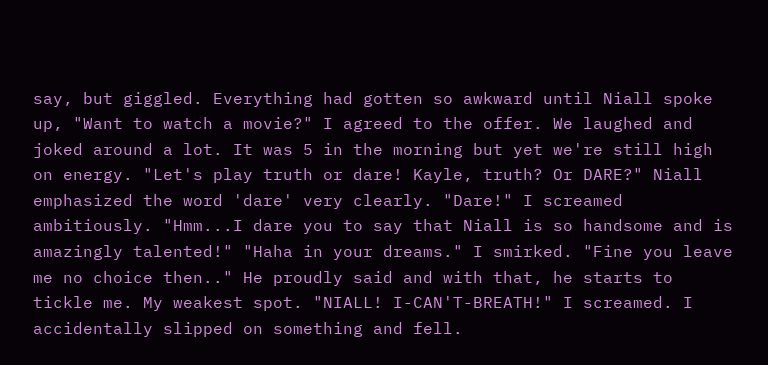say, but giggled. Everything had gotten so awkward until Niall spoke up, "Want to watch a movie?" I agreed to the offer. We laughed and joked around a lot. It was 5 in the morning but yet we're still high on energy. "Let's play truth or dare! Kayle, truth? Or DARE?" Niall emphasized the word 'dare' very clearly. "Dare!" I screamed ambitiously. "Hmm...I dare you to say that Niall is so handsome and is amazingly talented!" "Haha in your dreams." I smirked. "Fine you leave me no choice then.." He proudly said and with that, he starts to tickle me. My weakest spot. "NIALL! I-CAN'T-BREATH!" I screamed. I accidentally slipped on something and fell.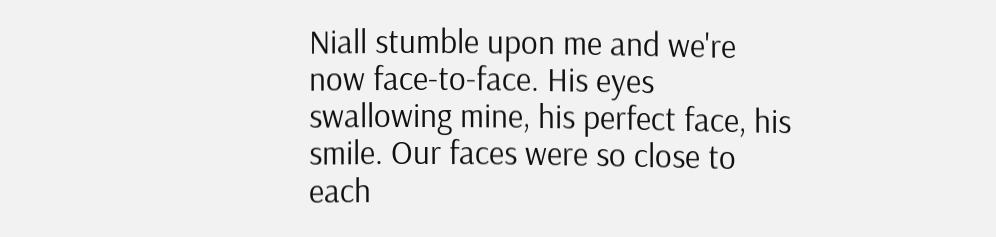Niall stumble upon me and we're now face-to-face. His eyes swallowing mine, his perfect face, his smile. Our faces were so close to each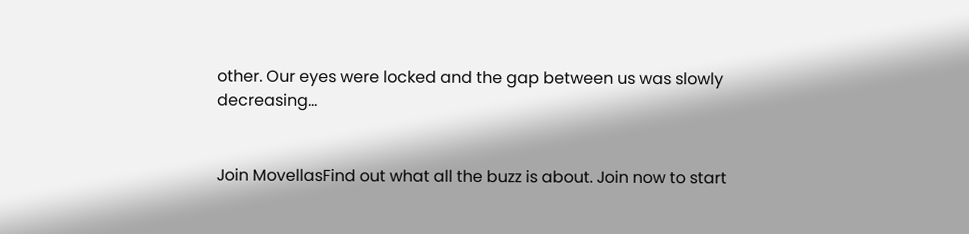other. Our eyes were locked and the gap between us was slowly decreasing...


Join MovellasFind out what all the buzz is about. Join now to start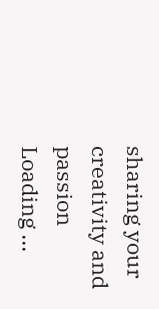sharing your creativity and passion
Loading ...